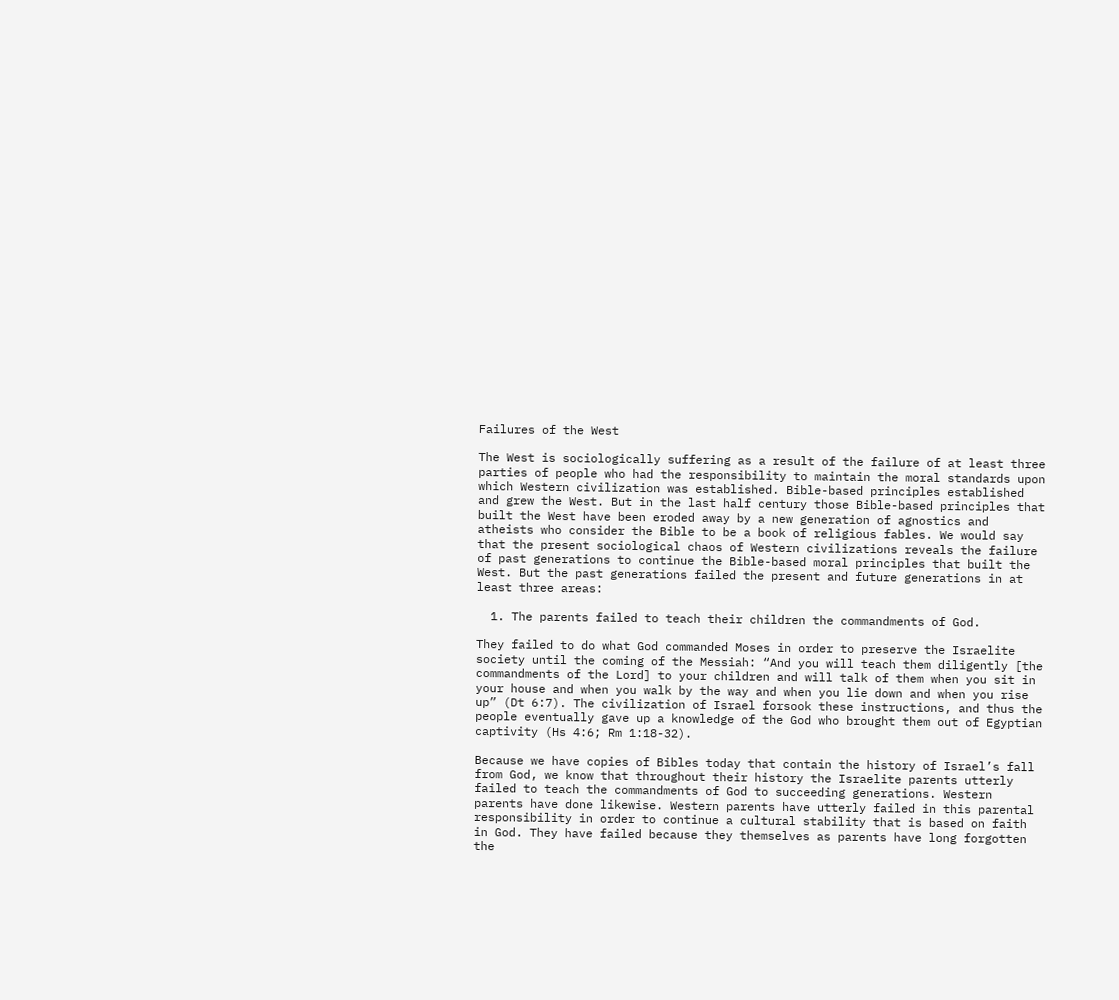Failures of the West

The West is sociologically suffering as a result of the failure of at least three parties of people who had the responsibility to maintain the moral standards upon which Western civilization was established. Bible-based principles established and grew the West. But in the last half century those Bible-based principles that built the West have been eroded away by a new generation of agnostics and atheists who consider the Bible to be a book of religious fables. We would say that the present sociological chaos of Western civilizations reveals the failure of past generations to continue the Bible-based moral principles that built the West. But the past generations failed the present and future generations in at least three areas:

  1. The parents failed to teach their children the commandments of God.

They failed to do what God commanded Moses in order to preserve the Israelite society until the coming of the Messiah: “And you will teach them diligently [the commandments of the Lord] to your children and will talk of them when you sit in your house and when you walk by the way and when you lie down and when you rise up” (Dt 6:7). The civilization of Israel forsook these instructions, and thus the people eventually gave up a knowledge of the God who brought them out of Egyptian captivity (Hs 4:6; Rm 1:18-32).

Because we have copies of Bibles today that contain the history of Israel’s fall from God, we know that throughout their history the Israelite parents utterly failed to teach the commandments of God to succeeding generations. Western parents have done likewise. Western parents have utterly failed in this parental responsibility in order to continue a cultural stability that is based on faith in God. They have failed because they themselves as parents have long forgotten the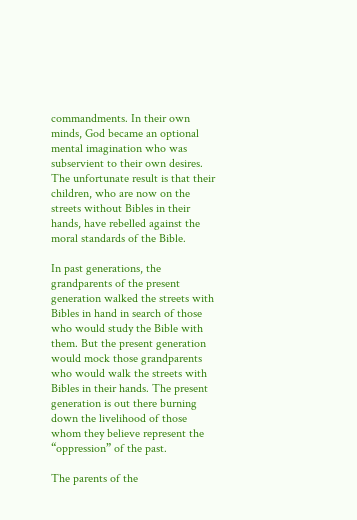commandments. In their own minds, God became an optional mental imagination who was subservient to their own desires. The unfortunate result is that their children, who are now on the streets without Bibles in their hands, have rebelled against the moral standards of the Bible.

In past generations, the grandparents of the present generation walked the streets with Bibles in hand in search of those who would study the Bible with them. But the present generation would mock those grandparents who would walk the streets with Bibles in their hands. The present generation is out there burning down the livelihood of those whom they believe represent the “oppression” of the past.

The parents of the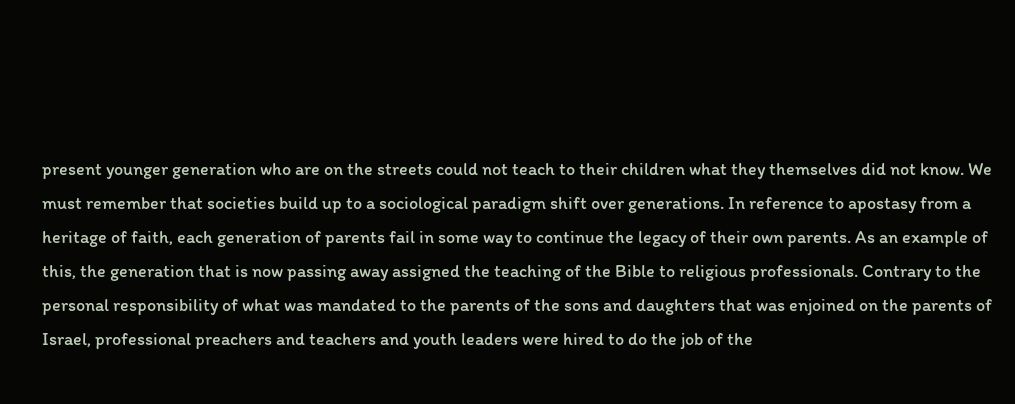present younger generation who are on the streets could not teach to their children what they themselves did not know. We must remember that societies build up to a sociological paradigm shift over generations. In reference to apostasy from a heritage of faith, each generation of parents fail in some way to continue the legacy of their own parents. As an example of this, the generation that is now passing away assigned the teaching of the Bible to religious professionals. Contrary to the personal responsibility of what was mandated to the parents of the sons and daughters that was enjoined on the parents of Israel, professional preachers and teachers and youth leaders were hired to do the job of the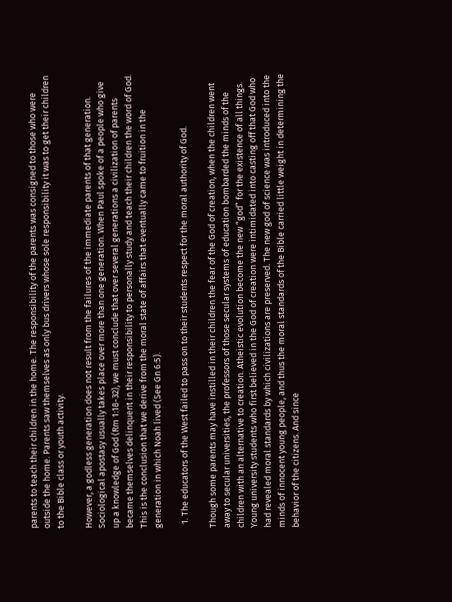parents to teach their children in the home. The responsibility of the parents was consigned to those who were outside the home. Parents saw themselves as only bus drivers whose sole responsibility it was to get their children to the Bible class or youth activity.

However, a godless generation does not result from the failures of the immediate parents of that generation. Sociological apostasy usually takes place over more than one generation. When Paul spoke of a people who give up a knowledge of God (Rm 1:18-32), we must conclude that over several generations a civilization of parents became themselves delinquent in their responsibility to personally study and teach their children the word of God. This is the conclusion that we derive from the moral state of affairs that eventually came to fruition in the generation in which Noah lived (See Gn 6:5).

  1. The educators of the West failed to pass on to their students respect for the moral authority of God.

Though some parents may have instilled in their children the fear of the God of creation, when the children went away to secular universities, the professors of those secular systems of education bombarded the minds of the children with an alternative to creation. Atheistic evolution become the new “god” for the existence of all things. Young university students who first believed in the God of creation were intimidated into casting off that God who had revealed moral standards by which civilizations are preserved. The new god of science was introduced into the minds of innocent young people, and thus the moral standards of the Bible carried little weight in determining the behavior of the citizens. And since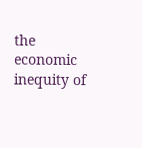the economic inequity of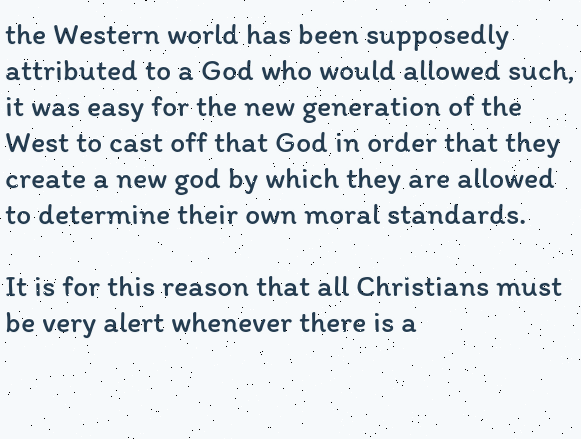the Western world has been supposedly attributed to a God who would allowed such, it was easy for the new generation of the West to cast off that God in order that they create a new god by which they are allowed to determine their own moral standards.

It is for this reason that all Christians must be very alert whenever there is a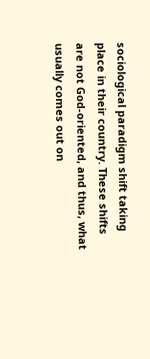sociological paradigm shift taking place in their country. These shifts are not God-oriented, and thus, what usually comes out on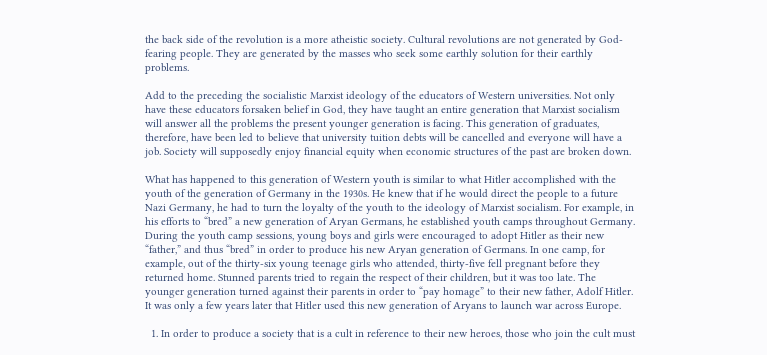the back side of the revolution is a more atheistic society. Cultural revolutions are not generated by God-fearing people. They are generated by the masses who seek some earthly solution for their earthly problems.

Add to the preceding the socialistic Marxist ideology of the educators of Western universities. Not only have these educators forsaken belief in God, they have taught an entire generation that Marxist socialism will answer all the problems the present younger generation is facing. This generation of graduates, therefore, have been led to believe that university tuition debts will be cancelled and everyone will have a job. Society will supposedly enjoy financial equity when economic structures of the past are broken down.

What has happened to this generation of Western youth is similar to what Hitler accomplished with the youth of the generation of Germany in the 1930s. He knew that if he would direct the people to a future Nazi Germany, he had to turn the loyalty of the youth to the ideology of Marxist socialism. For example, in his efforts to “bred” a new generation of Aryan Germans, he established youth camps throughout Germany. During the youth camp sessions, young boys and girls were encouraged to adopt Hitler as their new “father,” and thus “bred” in order to produce his new Aryan generation of Germans. In one camp, for example, out of the thirty-six young teenage girls who attended, thirty-five fell pregnant before they returned home. Stunned parents tried to regain the respect of their children, but it was too late. The younger generation turned against their parents in order to “pay homage” to their new father, Adolf Hitler. It was only a few years later that Hitler used this new generation of Aryans to launch war across Europe.

  1. In order to produce a society that is a cult in reference to their new heroes, those who join the cult must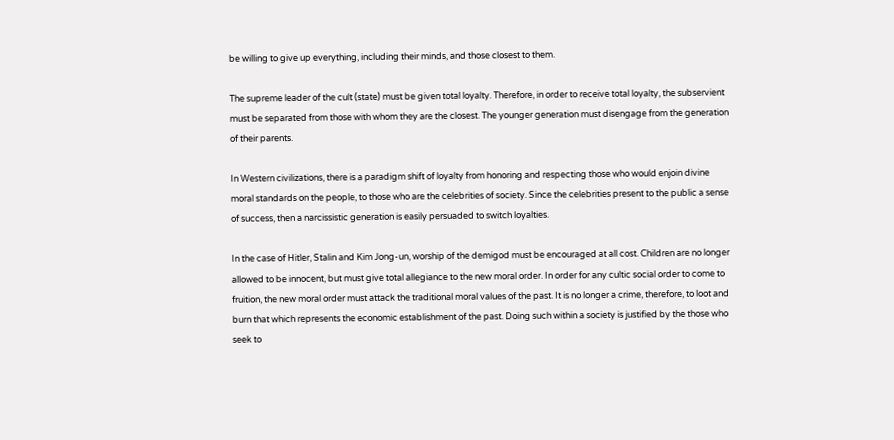be willing to give up everything, including their minds, and those closest to them.

The supreme leader of the cult (state) must be given total loyalty. Therefore, in order to receive total loyalty, the subservient must be separated from those with whom they are the closest. The younger generation must disengage from the generation of their parents.

In Western civilizations, there is a paradigm shift of loyalty from honoring and respecting those who would enjoin divine moral standards on the people, to those who are the celebrities of society. Since the celebrities present to the public a sense of success, then a narcissistic generation is easily persuaded to switch loyalties.

In the case of Hitler, Stalin and Kim Jong-un, worship of the demigod must be encouraged at all cost. Children are no longer allowed to be innocent, but must give total allegiance to the new moral order. In order for any cultic social order to come to fruition, the new moral order must attack the traditional moral values of the past. It is no longer a crime, therefore, to loot and burn that which represents the economic establishment of the past. Doing such within a society is justified by the those who seek to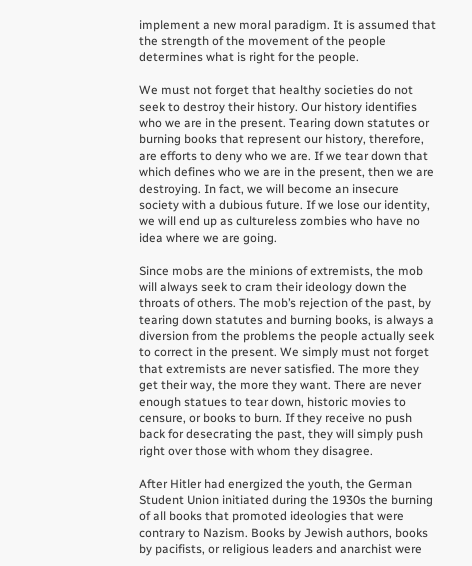implement a new moral paradigm. It is assumed that the strength of the movement of the people determines what is right for the people.

We must not forget that healthy societies do not seek to destroy their history. Our history identifies who we are in the present. Tearing down statutes or burning books that represent our history, therefore, are efforts to deny who we are. If we tear down that which defines who we are in the present, then we are destroying. In fact, we will become an insecure society with a dubious future. If we lose our identity, we will end up as cultureless zombies who have no idea where we are going.

Since mobs are the minions of extremists, the mob will always seek to cram their ideology down the throats of others. The mob’s rejection of the past, by tearing down statutes and burning books, is always a diversion from the problems the people actually seek to correct in the present. We simply must not forget that extremists are never satisfied. The more they get their way, the more they want. There are never enough statues to tear down, historic movies to censure, or books to burn. If they receive no push back for desecrating the past, they will simply push right over those with whom they disagree.

After Hitler had energized the youth, the German Student Union initiated during the 1930s the burning of all books that promoted ideologies that were contrary to Nazism. Books by Jewish authors, books by pacifists, or religious leaders and anarchist were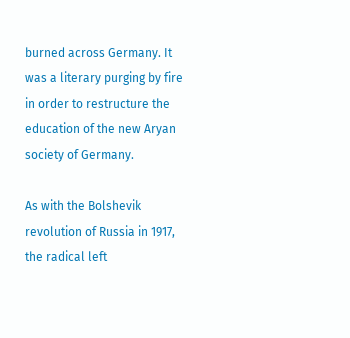burned across Germany. It was a literary purging by fire in order to restructure the education of the new Aryan society of Germany.

As with the Bolshevik revolution of Russia in 1917, the radical left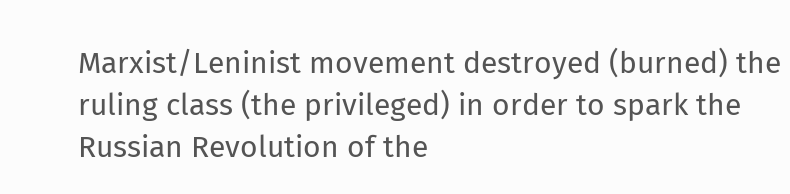Marxist/Leninist movement destroyed (burned) the ruling class (the privileged) in order to spark the Russian Revolution of the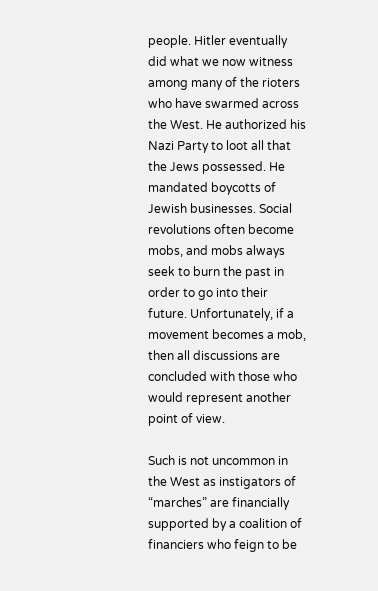people. Hitler eventually did what we now witness among many of the rioters who have swarmed across the West. He authorized his Nazi Party to loot all that the Jews possessed. He mandated boycotts of Jewish businesses. Social revolutions often become mobs, and mobs always seek to burn the past in order to go into their future. Unfortunately, if a movement becomes a mob, then all discussions are concluded with those who would represent another point of view.

Such is not uncommon in the West as instigators of “marches” are financially supported by a coalition of financiers who feign to be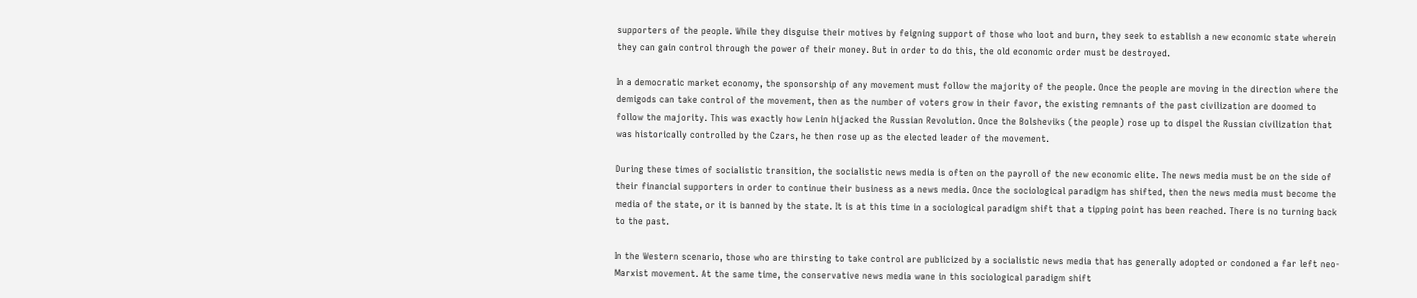supporters of the people. While they disguise their motives by feigning support of those who loot and burn, they seek to establish a new economic state wherein they can gain control through the power of their money. But in order to do this, the old economic order must be destroyed.

In a democratic market economy, the sponsorship of any movement must follow the majority of the people. Once the people are moving in the direction where the demigods can take control of the movement, then as the number of voters grow in their favor, the existing remnants of the past civilization are doomed to follow the majority. This was exactly how Lenin hijacked the Russian Revolution. Once the Bolsheviks (the people) rose up to dispel the Russian civilization that was historically controlled by the Czars, he then rose up as the elected leader of the movement.

During these times of socialistic transition, the socialistic news media is often on the payroll of the new economic elite. The news media must be on the side of their financial supporters in order to continue their business as a news media. Once the sociological paradigm has shifted, then the news media must become the media of the state, or it is banned by the state. It is at this time in a sociological paradigm shift that a tipping point has been reached. There is no turning back to the past.

In the Western scenario, those who are thirsting to take control are publicized by a socialistic news media that has generally adopted or condoned a far left neo-Marxist movement. At the same time, the conservative news media wane in this sociological paradigm shift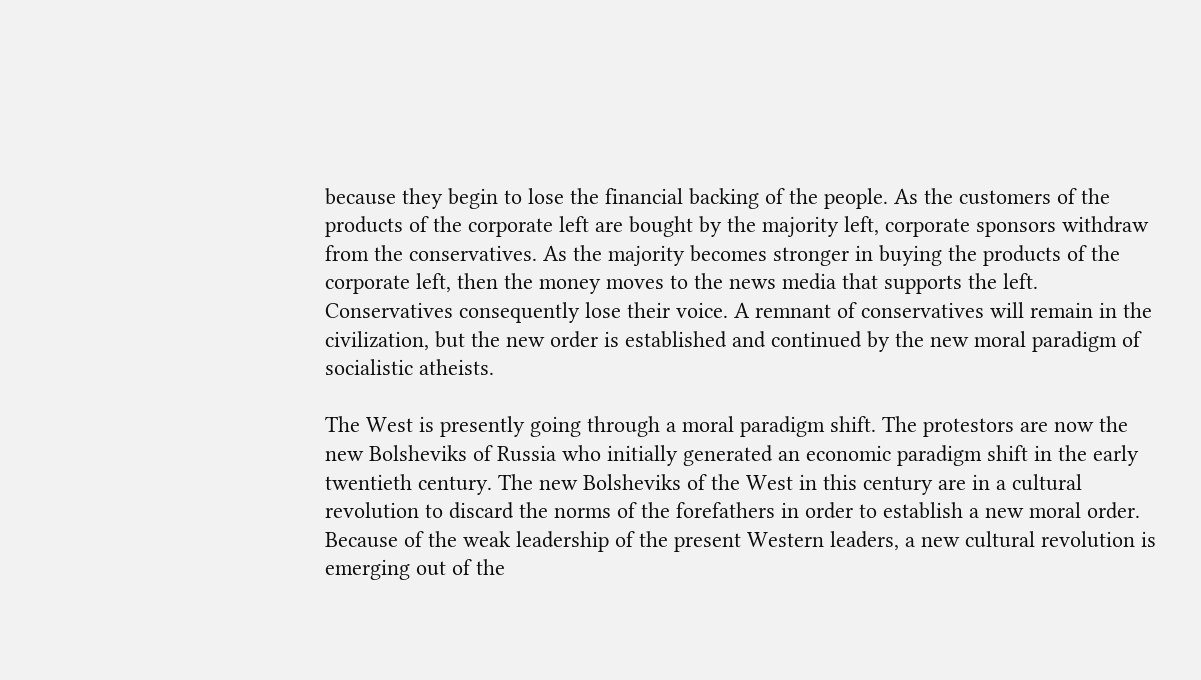because they begin to lose the financial backing of the people. As the customers of the products of the corporate left are bought by the majority left, corporate sponsors withdraw from the conservatives. As the majority becomes stronger in buying the products of the corporate left, then the money moves to the news media that supports the left. Conservatives consequently lose their voice. A remnant of conservatives will remain in the civilization, but the new order is established and continued by the new moral paradigm of socialistic atheists.

The West is presently going through a moral paradigm shift. The protestors are now the new Bolsheviks of Russia who initially generated an economic paradigm shift in the early twentieth century. The new Bolsheviks of the West in this century are in a cultural revolution to discard the norms of the forefathers in order to establish a new moral order. Because of the weak leadership of the present Western leaders, a new cultural revolution is emerging out of the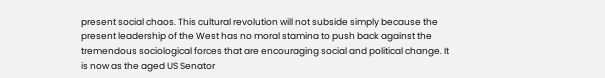present social chaos. This cultural revolution will not subside simply because the present leadership of the West has no moral stamina to push back against the tremendous sociological forces that are encouraging social and political change. It is now as the aged US Senator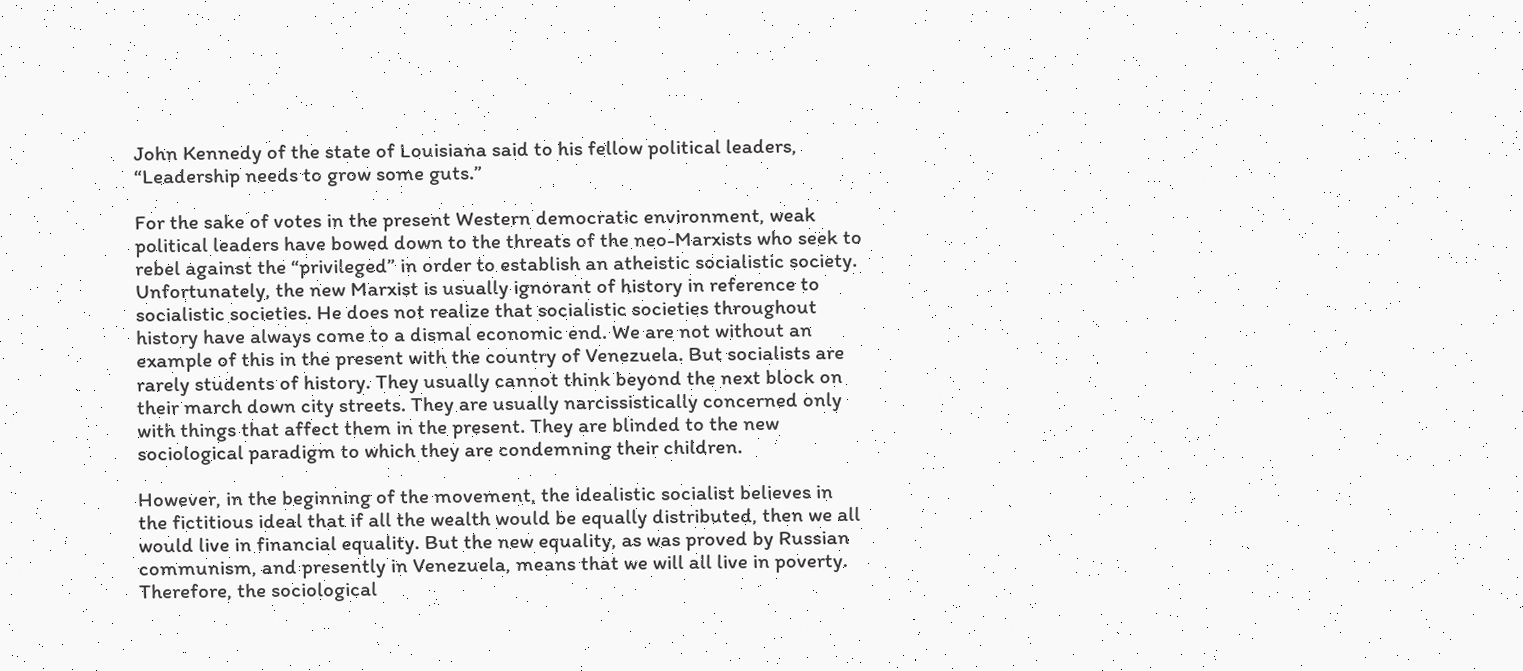John Kennedy of the state of Louisiana said to his fellow political leaders, “Leadership needs to grow some guts.”

For the sake of votes in the present Western democratic environment, weak political leaders have bowed down to the threats of the neo-Marxists who seek to rebel against the “privileged” in order to establish an atheistic socialistic society. Unfortunately, the new Marxist is usually ignorant of history in reference to socialistic societies. He does not realize that socialistic societies throughout history have always come to a dismal economic end. We are not without an example of this in the present with the country of Venezuela. But socialists are rarely students of history. They usually cannot think beyond the next block on their march down city streets. They are usually narcissistically concerned only with things that affect them in the present. They are blinded to the new sociological paradigm to which they are condemning their children.

However, in the beginning of the movement, the idealistic socialist believes in the fictitious ideal that if all the wealth would be equally distributed, then we all would live in financial equality. But the new equality, as was proved by Russian communism, and presently in Venezuela, means that we will all live in poverty. Therefore, the sociological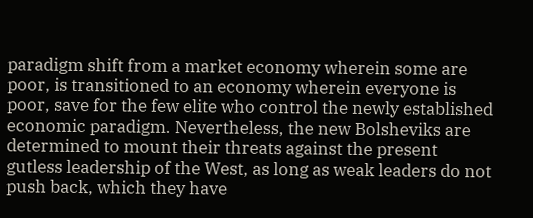paradigm shift from a market economy wherein some are poor, is transitioned to an economy wherein everyone is poor, save for the few elite who control the newly established economic paradigm. Nevertheless, the new Bolsheviks are determined to mount their threats against the present gutless leadership of the West, as long as weak leaders do not push back, which they have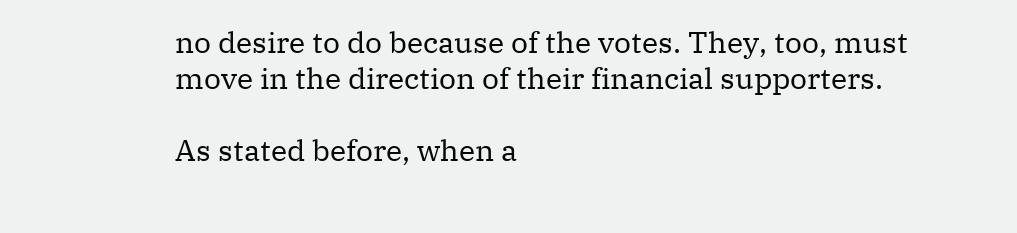no desire to do because of the votes. They, too, must move in the direction of their financial supporters.

As stated before, when a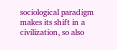sociological paradigm makes its shift in a civilization, so also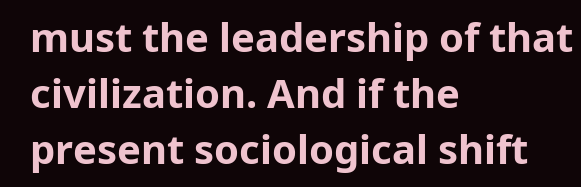must the leadership of that civilization. And if the present sociological shift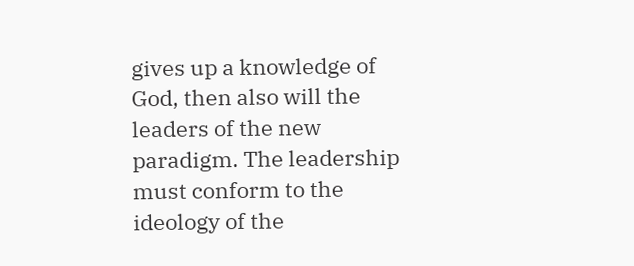gives up a knowledge of God, then also will the leaders of the new paradigm. The leadership must conform to the ideology of the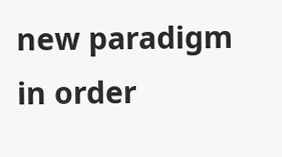new paradigm in order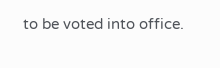to be voted into office.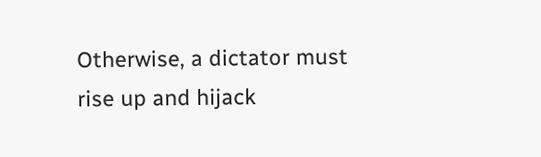Otherwise, a dictator must rise up and hijack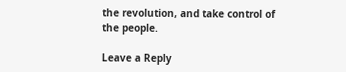the revolution, and take control of the people.

Leave a Reply